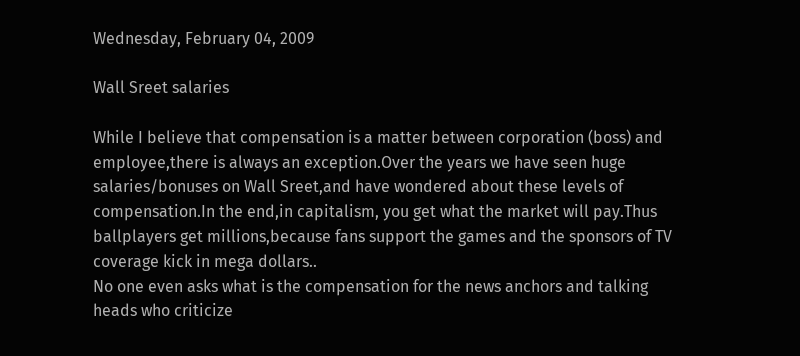Wednesday, February 04, 2009

Wall Sreet salaries

While I believe that compensation is a matter between corporation (boss) and employee,there is always an exception.Over the years we have seen huge salaries/bonuses on Wall Sreet,and have wondered about these levels of compensation.In the end,in capitalism, you get what the market will pay.Thus ballplayers get millions,because fans support the games and the sponsors of TV coverage kick in mega dollars..
No one even asks what is the compensation for the news anchors and talking heads who criticize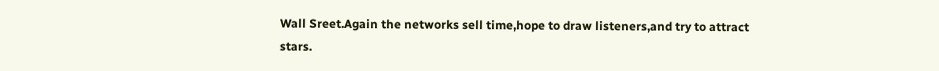Wall Sreet.Again the networks sell time,hope to draw listeners,and try to attract stars.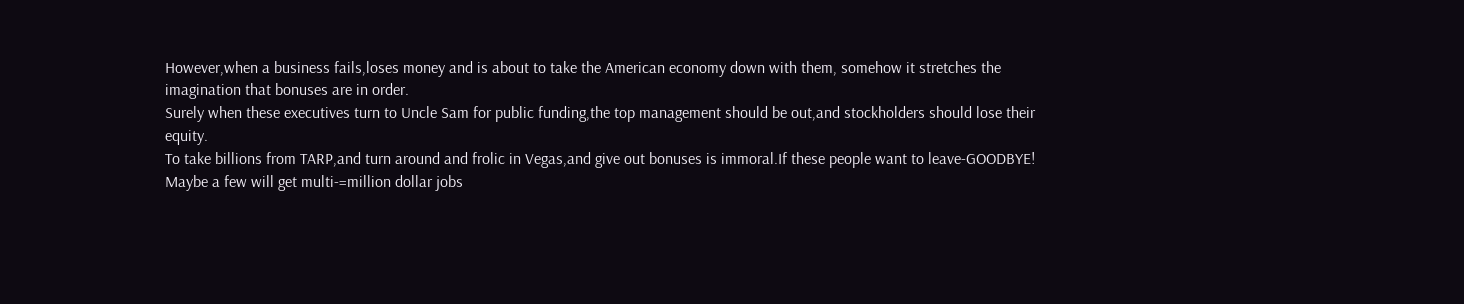However,when a business fails,loses money and is about to take the American economy down with them, somehow it stretches the imagination that bonuses are in order.
Surely when these executives turn to Uncle Sam for public funding,the top management should be out,and stockholders should lose their equity.
To take billions from TARP,and turn around and frolic in Vegas,and give out bonuses is immoral.If these people want to leave-GOODBYE!
Maybe a few will get multi-=million dollar jobs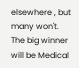elsewhere , but many won't.
The big winner will be Medical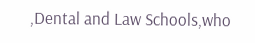,Dental and Law Schools,who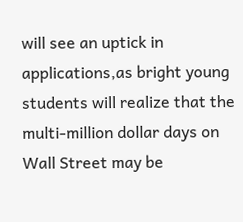will see an uptick in applications,as bright young students will realize that the multi-million dollar days on Wall Street may be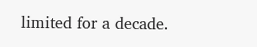limited for a decade.